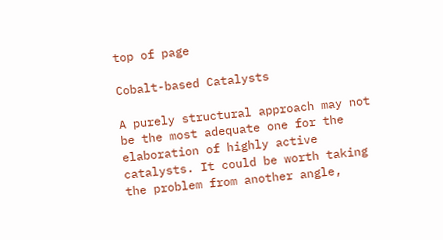top of page

Cobalt-based Catalysts

A purely structural approach may not be the most adequate one for the elaboration of highly active catalysts. It could be worth taking the problem from another angle,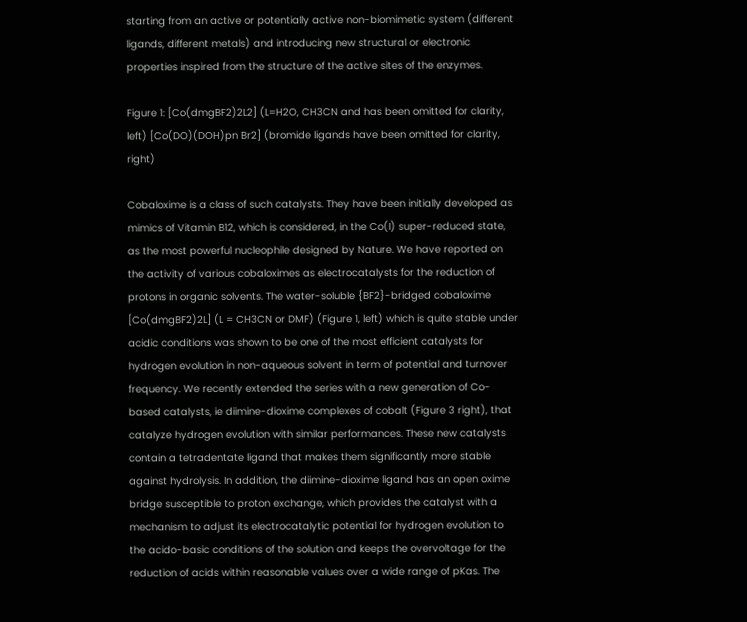starting from an active or potentially active non-biomimetic system (different ligands, different metals) and introducing new structural or electronic properties inspired from the structure of the active sites of the enzymes.

Figure 1: [Co(dmgBF2)2L2] (L=H2O, CH3CN and has been omitted for clarity, left) [Co(DO)(DOH)pn Br2] (bromide ligands have been omitted for clarity, right)

Cobaloxime is a class of such catalysts. They have been initially developed as mimics of Vitamin B12, which is considered, in the Co(I) super-reduced state, as the most powerful nucleophile designed by Nature. We have reported on the activity of various cobaloximes as electrocatalysts for the reduction of protons in organic solvents. The water-soluble {BF2}-bridged cobaloxime [Co(dmgBF2)2L] (L = CH3CN or DMF) (Figure 1, left) which is quite stable under acidic conditions was shown to be one of the most efficient catalysts for hydrogen evolution in non-aqueous solvent in term of potential and turnover frequency. We recently extended the series with a new generation of Co-based catalysts, ie diimine-dioxime complexes of cobalt (Figure 3 right), that catalyze hydrogen evolution with similar performances. These new catalysts contain a tetradentate ligand that makes them significantly more stable against hydrolysis. In addition, the diimine-dioxime ligand has an open oxime bridge susceptible to proton exchange, which provides the catalyst with a mechanism to adjust its electrocatalytic potential for hydrogen evolution to the acido-basic conditions of the solution and keeps the overvoltage for the reduction of acids within reasonable values over a wide range of pKas. The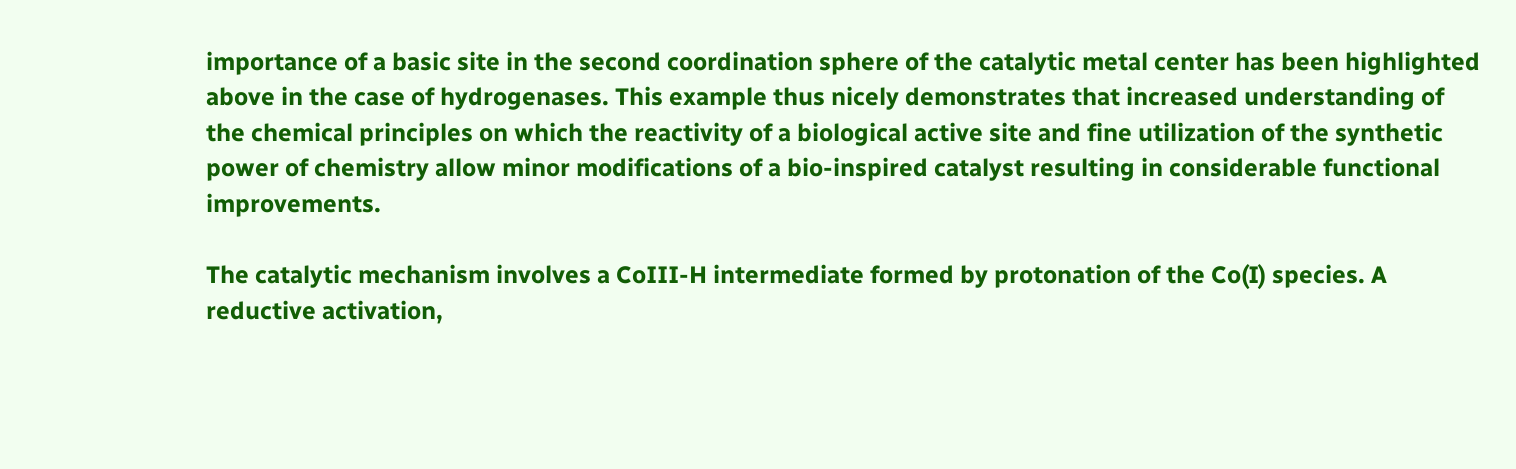importance of a basic site in the second coordination sphere of the catalytic metal center has been highlighted above in the case of hydrogenases. This example thus nicely demonstrates that increased understanding of the chemical principles on which the reactivity of a biological active site and fine utilization of the synthetic power of chemistry allow minor modifications of a bio-inspired catalyst resulting in considerable functional improvements.

The catalytic mechanism involves a CoIII-H intermediate formed by protonation of the Co(I) species. A reductive activation,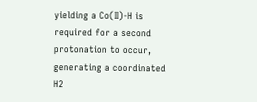yielding a Co(II)-H is required for a second protonation to occur, generating a coordinated H2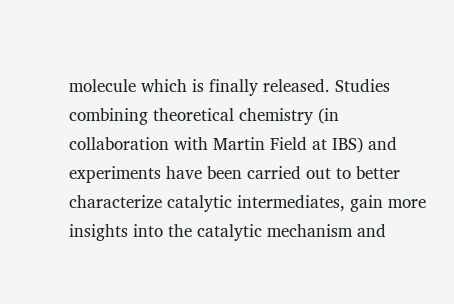molecule which is finally released. Studies combining theoretical chemistry (in collaboration with Martin Field at IBS) and experiments have been carried out to better characterize catalytic intermediates, gain more insights into the catalytic mechanism and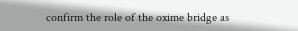confirm the role of the oxime bridge as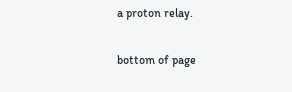a proton relay.

bottom of page